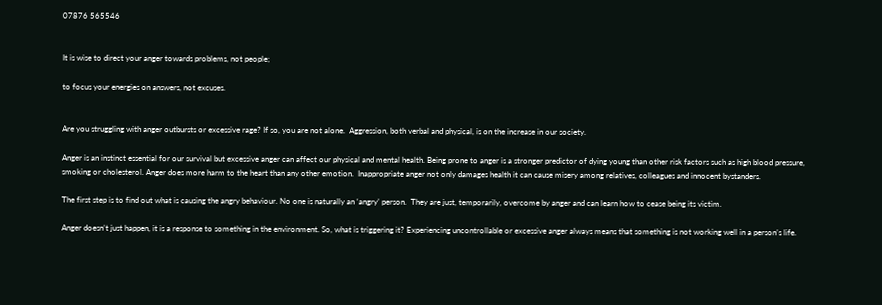07876 565546


It is wise to direct your anger towards problems, not people;

to focus your energies on answers, not excuses.


Are you struggling with anger outbursts or excessive rage? If so, you are not alone.  Aggression, both verbal and physical, is on the increase in our society.

Anger is an instinct essential for our survival but excessive anger can affect our physical and mental health. Being prone to anger is a stronger predictor of dying young than other risk factors such as high blood pressure, smoking or cholesterol. Anger does more harm to the heart than any other emotion.  Inappropriate anger not only damages health it can cause misery among relatives, colleagues and innocent bystanders.

The first step is to find out what is causing the angry behaviour. No one is naturally an ‘angry’ person.  They are just, temporarily, overcome by anger and can learn how to cease being its victim.

Anger doesn’t just happen, it is a response to something in the environment. So, what is triggering it? Experiencing uncontrollable or excessive anger always means that something is not working well in a person’s life.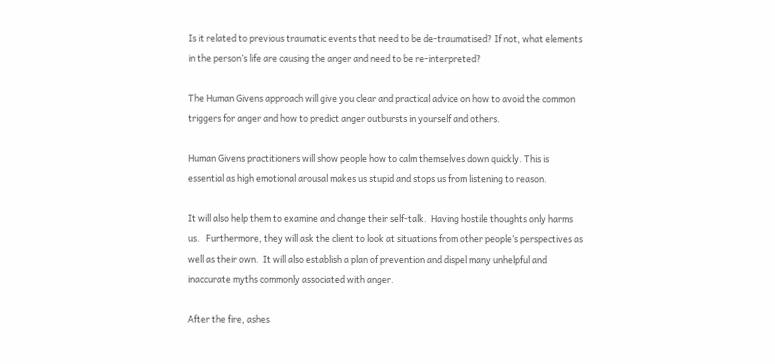Is it related to previous traumatic events that need to be de-traumatised? If not, what elements in the person’s life are causing the anger and need to be re-interpreted?

The Human Givens approach will give you clear and practical advice on how to avoid the common triggers for anger and how to predict anger outbursts in yourself and others.

Human Givens practitioners will show people how to calm themselves down quickly. This is essential as high emotional arousal makes us stupid and stops us from listening to reason.

It will also help them to examine and change their self-talk.  Having hostile thoughts only harms us.   Furthermore, they will ask the client to look at situations from other people’s perspectives as well as their own.  It will also establish a plan of prevention and dispel many unhelpful and inaccurate myths commonly associated with anger.

After the fire, ashes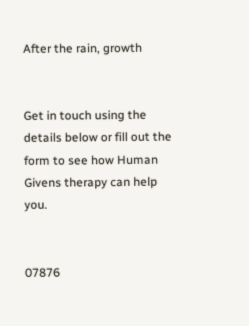After the rain, growth


Get in touch using the details below or fill out the form to see how Human Givens therapy can help you.


07876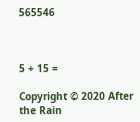565546



5 + 15 =

Copyright © 2020 After the Rain